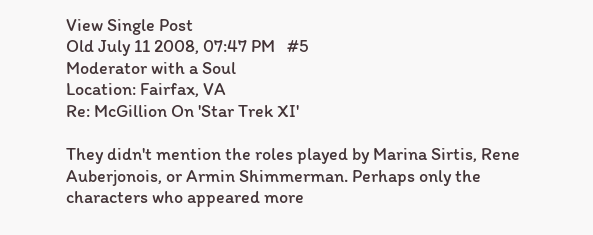View Single Post
Old July 11 2008, 07:47 PM   #5
Moderator with a Soul
Location: Fairfax, VA
Re: McGillion On 'Star Trek XI'

They didn't mention the roles played by Marina Sirtis, Rene Auberjonois, or Armin Shimmerman. Perhaps only the characters who appeared more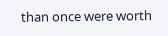than once were worth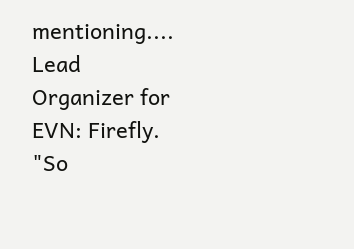mentioning....
Lead Organizer for EVN: Firefly.
"So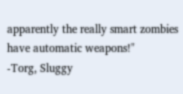apparently the really smart zombies have automatic weapons!"
-Torg, Sluggy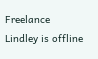Freelance
Lindley is offline